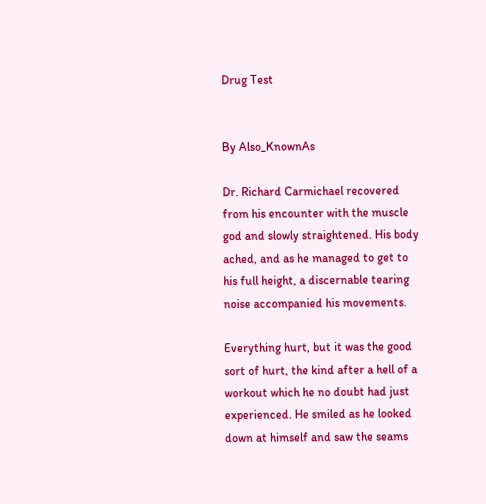Drug Test


By Also_KnownAs

Dr. Richard Carmichael recovered from his encounter with the muscle god and slowly straightened. His body ached, and as he managed to get to his full height, a discernable tearing noise accompanied his movements.

Everything hurt, but it was the good sort of hurt, the kind after a hell of a workout which he no doubt had just experienced. He smiled as he looked down at himself and saw the seams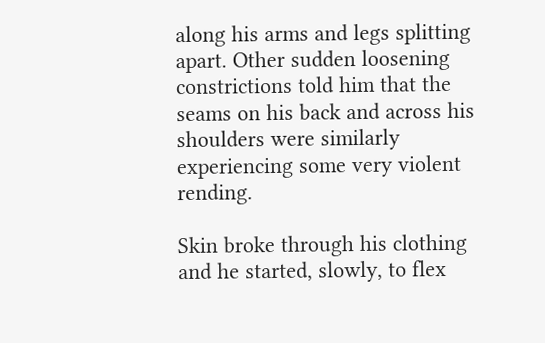along his arms and legs splitting apart. Other sudden loosening constrictions told him that the seams on his back and across his shoulders were similarly experiencing some very violent rending.

Skin broke through his clothing and he started, slowly, to flex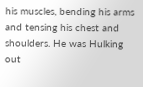his muscles, bending his arms and tensing his chest and shoulders. He was Hulking out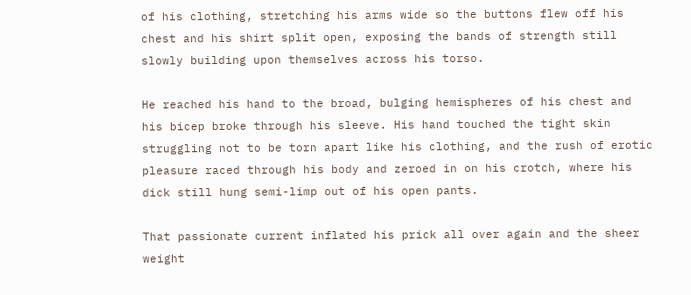of his clothing, stretching his arms wide so the buttons flew off his chest and his shirt split open, exposing the bands of strength still slowly building upon themselves across his torso.

He reached his hand to the broad, bulging hemispheres of his chest and his bicep broke through his sleeve. His hand touched the tight skin struggling not to be torn apart like his clothing, and the rush of erotic pleasure raced through his body and zeroed in on his crotch, where his dick still hung semi-limp out of his open pants.

That passionate current inflated his prick all over again and the sheer weight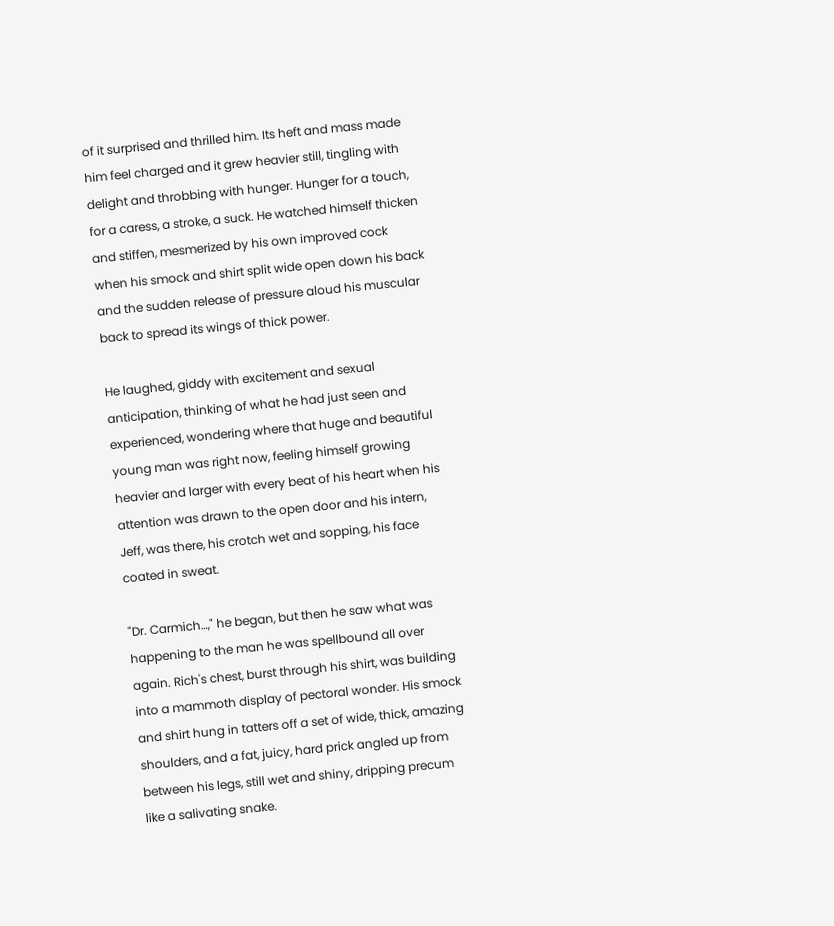of it surprised and thrilled him. Its heft and mass made him feel charged and it grew heavier still, tingling with delight and throbbing with hunger. Hunger for a touch, for a caress, a stroke, a suck. He watched himself thicken and stiffen, mesmerized by his own improved cock when his smock and shirt split wide open down his back and the sudden release of pressure aloud his muscular back to spread its wings of thick power.

He laughed, giddy with excitement and sexual anticipation, thinking of what he had just seen and experienced, wondering where that huge and beautiful young man was right now, feeling himself growing heavier and larger with every beat of his heart when his attention was drawn to the open door and his intern, Jeff, was there, his crotch wet and sopping, his face coated in sweat.

"Dr. Carmich…," he began, but then he saw what was happening to the man he was spellbound all over again. Rich's chest, burst through his shirt, was building into a mammoth display of pectoral wonder. His smock and shirt hung in tatters off a set of wide, thick, amazing shoulders, and a fat, juicy, hard prick angled up from between his legs, still wet and shiny, dripping precum like a salivating snake.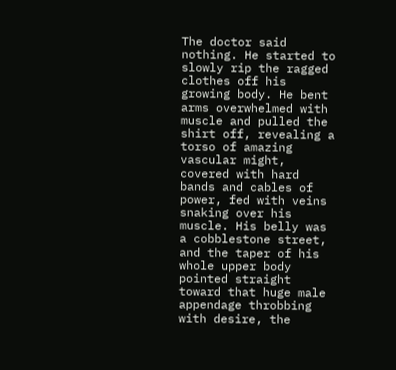The doctor said nothing. He started to slowly rip the ragged clothes off his growing body. He bent arms overwhelmed with muscle and pulled the shirt off, revealing a torso of amazing vascular might, covered with hard bands and cables of power, fed with veins snaking over his muscle. His belly was a cobblestone street, and the taper of his whole upper body pointed straight toward that huge male appendage throbbing with desire, the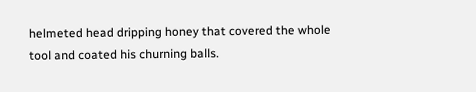helmeted head dripping honey that covered the whole tool and coated his churning balls.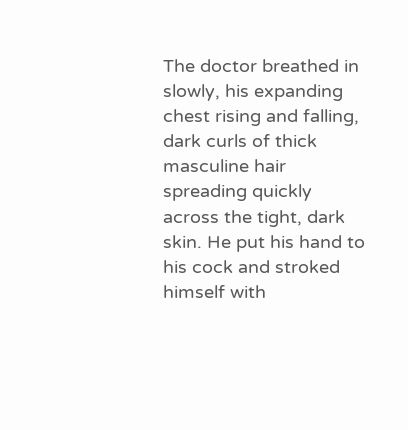The doctor breathed in slowly, his expanding chest rising and falling, dark curls of thick masculine hair spreading quickly across the tight, dark skin. He put his hand to his cock and stroked himself with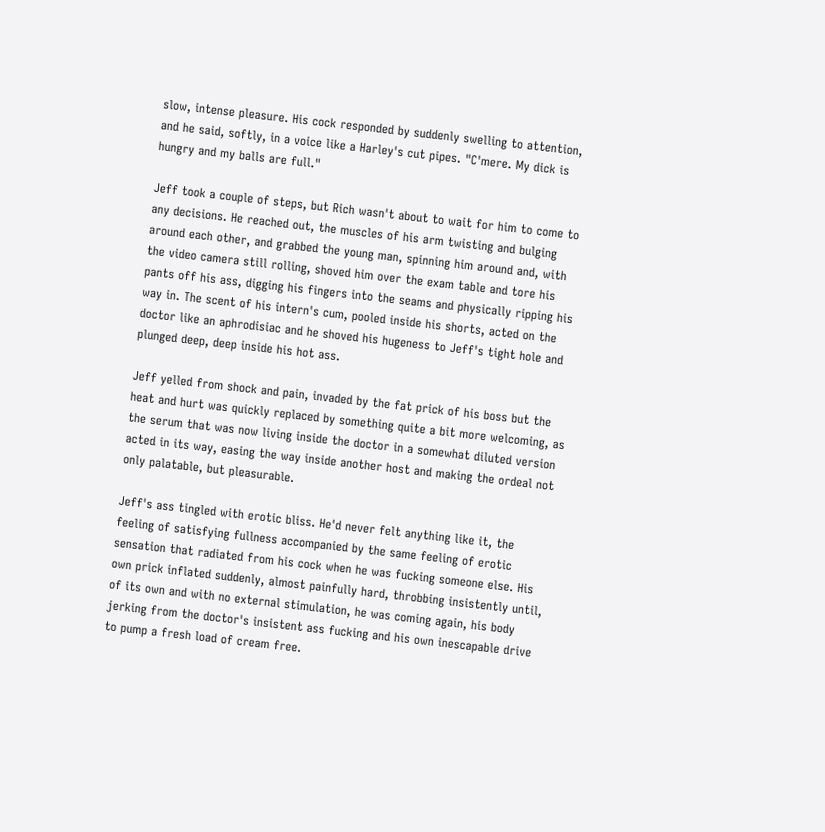slow, intense pleasure. His cock responded by suddenly swelling to attention, and he said, softly, in a voice like a Harley's cut pipes. "C'mere. My dick is hungry and my balls are full."

Jeff took a couple of steps, but Rich wasn't about to wait for him to come to any decisions. He reached out, the muscles of his arm twisting and bulging around each other, and grabbed the young man, spinning him around and, with the video camera still rolling, shoved him over the exam table and tore his pants off his ass, digging his fingers into the seams and physically ripping his way in. The scent of his intern's cum, pooled inside his shorts, acted on the doctor like an aphrodisiac and he shoved his hugeness to Jeff's tight hole and plunged deep, deep inside his hot ass.

Jeff yelled from shock and pain, invaded by the fat prick of his boss but the heat and hurt was quickly replaced by something quite a bit more welcoming, as the serum that was now living inside the doctor in a somewhat diluted version acted in its way, easing the way inside another host and making the ordeal not only palatable, but pleasurable.

Jeff's ass tingled with erotic bliss. He'd never felt anything like it, the feeling of satisfying fullness accompanied by the same feeling of erotic sensation that radiated from his cock when he was fucking someone else. His own prick inflated suddenly, almost painfully hard, throbbing insistently until, of its own and with no external stimulation, he was coming again, his body jerking from the doctor's insistent ass fucking and his own inescapable drive to pump a fresh load of cream free.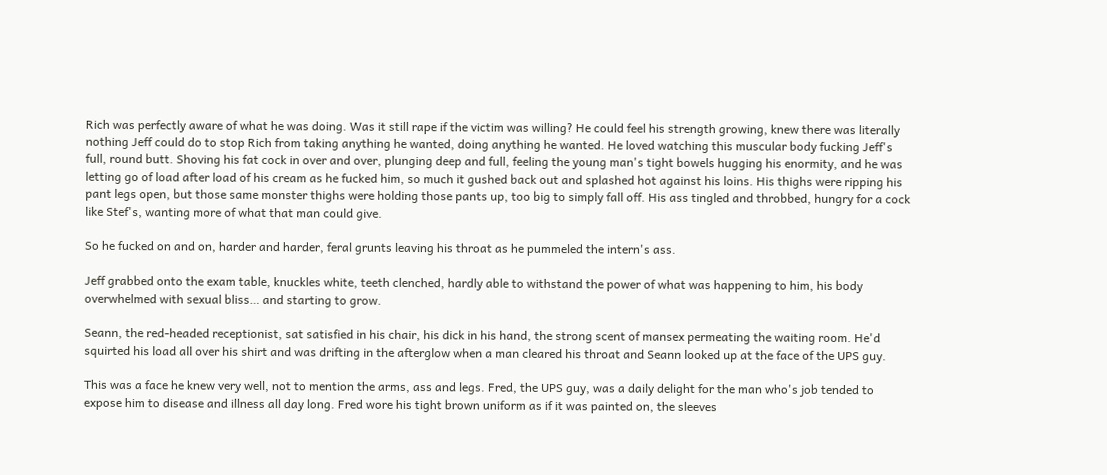Rich was perfectly aware of what he was doing. Was it still rape if the victim was willing? He could feel his strength growing, knew there was literally nothing Jeff could do to stop Rich from taking anything he wanted, doing anything he wanted. He loved watching this muscular body fucking Jeff's full, round butt. Shoving his fat cock in over and over, plunging deep and full, feeling the young man's tight bowels hugging his enormity, and he was letting go of load after load of his cream as he fucked him, so much it gushed back out and splashed hot against his loins. His thighs were ripping his pant legs open, but those same monster thighs were holding those pants up, too big to simply fall off. His ass tingled and throbbed, hungry for a cock like Stef's, wanting more of what that man could give.

So he fucked on and on, harder and harder, feral grunts leaving his throat as he pummeled the intern's ass.

Jeff grabbed onto the exam table, knuckles white, teeth clenched, hardly able to withstand the power of what was happening to him, his body overwhelmed with sexual bliss… and starting to grow.

Seann, the red-headed receptionist, sat satisfied in his chair, his dick in his hand, the strong scent of mansex permeating the waiting room. He'd squirted his load all over his shirt and was drifting in the afterglow when a man cleared his throat and Seann looked up at the face of the UPS guy.

This was a face he knew very well, not to mention the arms, ass and legs. Fred, the UPS guy, was a daily delight for the man who's job tended to expose him to disease and illness all day long. Fred wore his tight brown uniform as if it was painted on, the sleeves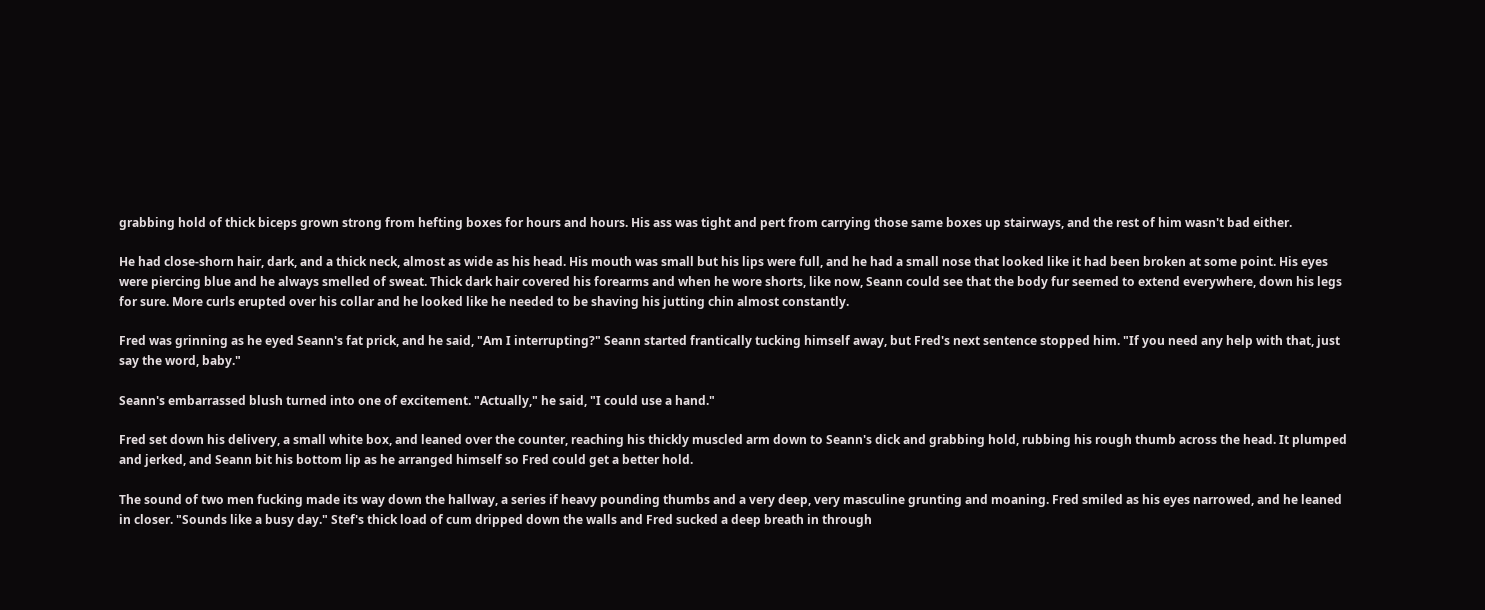grabbing hold of thick biceps grown strong from hefting boxes for hours and hours. His ass was tight and pert from carrying those same boxes up stairways, and the rest of him wasn't bad either.

He had close-shorn hair, dark, and a thick neck, almost as wide as his head. His mouth was small but his lips were full, and he had a small nose that looked like it had been broken at some point. His eyes were piercing blue and he always smelled of sweat. Thick dark hair covered his forearms and when he wore shorts, like now, Seann could see that the body fur seemed to extend everywhere, down his legs for sure. More curls erupted over his collar and he looked like he needed to be shaving his jutting chin almost constantly.

Fred was grinning as he eyed Seann's fat prick, and he said, "Am I interrupting?" Seann started frantically tucking himself away, but Fred's next sentence stopped him. "If you need any help with that, just say the word, baby."

Seann's embarrassed blush turned into one of excitement. "Actually," he said, "I could use a hand."

Fred set down his delivery, a small white box, and leaned over the counter, reaching his thickly muscled arm down to Seann's dick and grabbing hold, rubbing his rough thumb across the head. It plumped and jerked, and Seann bit his bottom lip as he arranged himself so Fred could get a better hold.

The sound of two men fucking made its way down the hallway, a series if heavy pounding thumbs and a very deep, very masculine grunting and moaning. Fred smiled as his eyes narrowed, and he leaned in closer. "Sounds like a busy day." Stef's thick load of cum dripped down the walls and Fred sucked a deep breath in through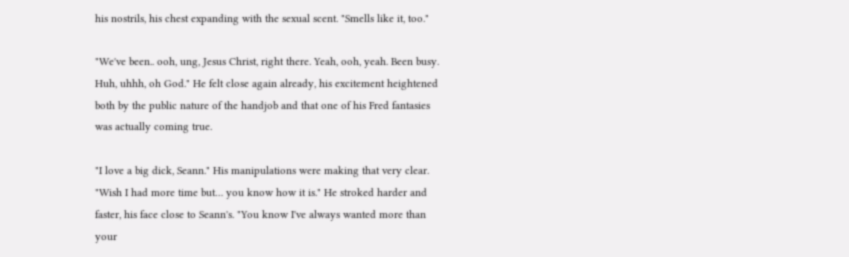his nostrils, his chest expanding with the sexual scent. "Smells like it, too."

"We've been.. ooh, ung, Jesus Christ, right there. Yeah, ooh, yeah. Been busy. Huh, uhhh, oh God." He felt close again already, his excitement heightened both by the public nature of the handjob and that one of his Fred fantasies was actually coming true.

"I love a big dick, Seann." His manipulations were making that very clear. "Wish I had more time but… you know how it is." He stroked harder and faster, his face close to Seann's. "You know I've always wanted more than your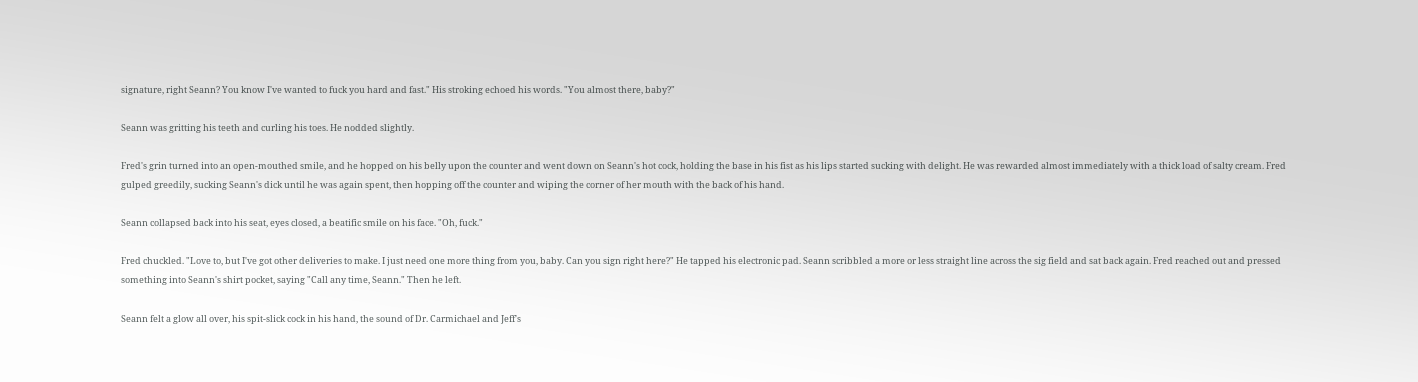signature, right Seann? You know I've wanted to fuck you hard and fast." His stroking echoed his words. "You almost there, baby?"

Seann was gritting his teeth and curling his toes. He nodded slightly.

Fred's grin turned into an open-mouthed smile, and he hopped on his belly upon the counter and went down on Seann's hot cock, holding the base in his fist as his lips started sucking with delight. He was rewarded almost immediately with a thick load of salty cream. Fred gulped greedily, sucking Seann's dick until he was again spent, then hopping off the counter and wiping the corner of her mouth with the back of his hand.

Seann collapsed back into his seat, eyes closed, a beatific smile on his face. "Oh, fuck."

Fred chuckled. "Love to, but I've got other deliveries to make. I just need one more thing from you, baby. Can you sign right here?" He tapped his electronic pad. Seann scribbled a more or less straight line across the sig field and sat back again. Fred reached out and pressed something into Seann's shirt pocket, saying "Call any time, Seann." Then he left.

Seann felt a glow all over, his spit-slick cock in his hand, the sound of Dr. Carmichael and Jeff's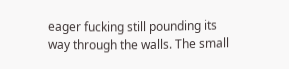eager fucking still pounding its way through the walls. The small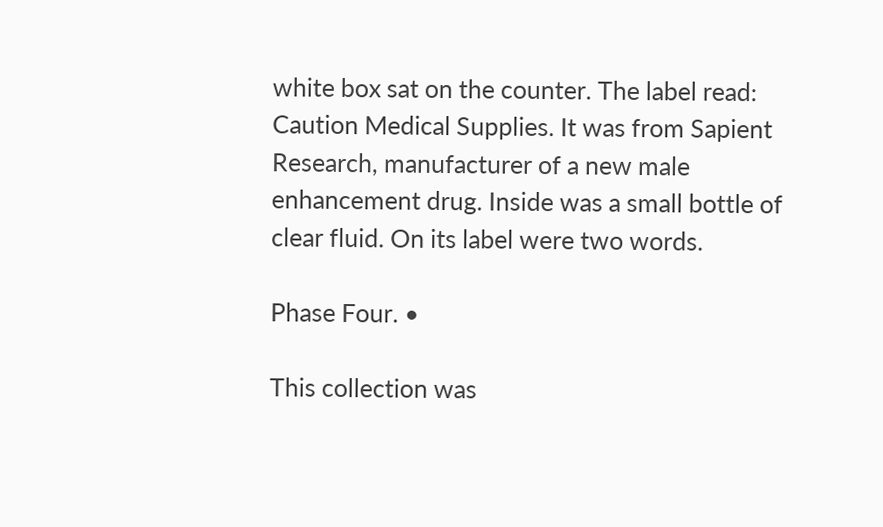white box sat on the counter. The label read: Caution Medical Supplies. It was from Sapient Research, manufacturer of a new male enhancement drug. Inside was a small bottle of clear fluid. On its label were two words.

Phase Four. •

This collection was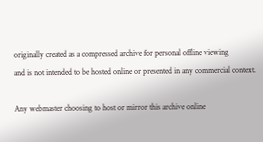originally created as a compressed archive for personal offline viewing
and is not intended to be hosted online or presented in any commercial context.

Any webmaster choosing to host or mirror this archive online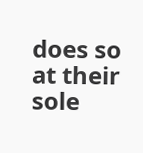does so at their sole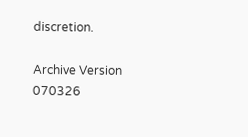discretion.

Archive Version 070326